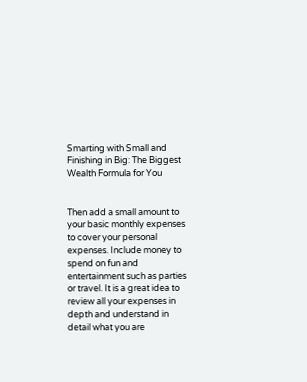Smarting with Small and Finishing in Big: The Biggest Wealth Formula for You


Then add a small amount to your basic monthly expenses to cover your personal expenses. Include money to spend on fun and entertainment such as parties or travel. It is a great idea to review all your expenses in depth and understand in detail what you are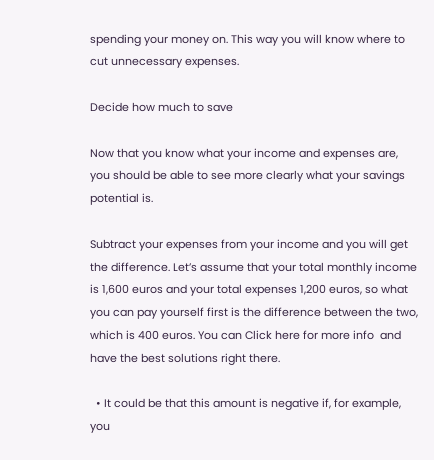spending your money on. This way you will know where to cut unnecessary expenses.

Decide how much to save

Now that you know what your income and expenses are, you should be able to see more clearly what your savings potential is.

Subtract your expenses from your income and you will get the difference. Let’s assume that your total monthly income is 1,600 euros and your total expenses 1,200 euros, so what you can pay yourself first is the difference between the two, which is 400 euros. You can Click here for more info  and have the best solutions right there.

  • It could be that this amount is negative if, for example, you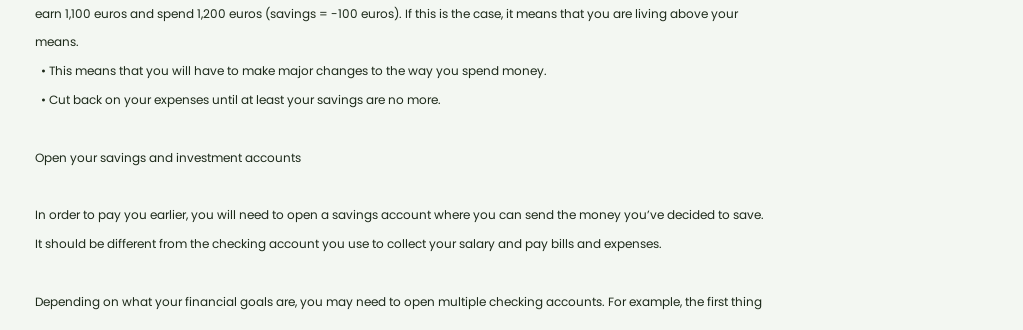earn 1,100 euros and spend 1,200 euros (savings = -100 euros). If this is the case, it means that you are living above your means.
  • This means that you will have to make major changes to the way you spend money.
  • Cut back on your expenses until at least your savings are no more.

Open your savings and investment accounts

In order to pay you earlier, you will need to open a savings account where you can send the money you’ve decided to save. It should be different from the checking account you use to collect your salary and pay bills and expenses.

Depending on what your financial goals are, you may need to open multiple checking accounts. For example, the first thing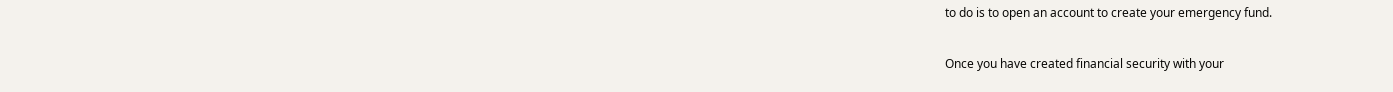to do is to open an account to create your emergency fund.

Once you have created financial security with your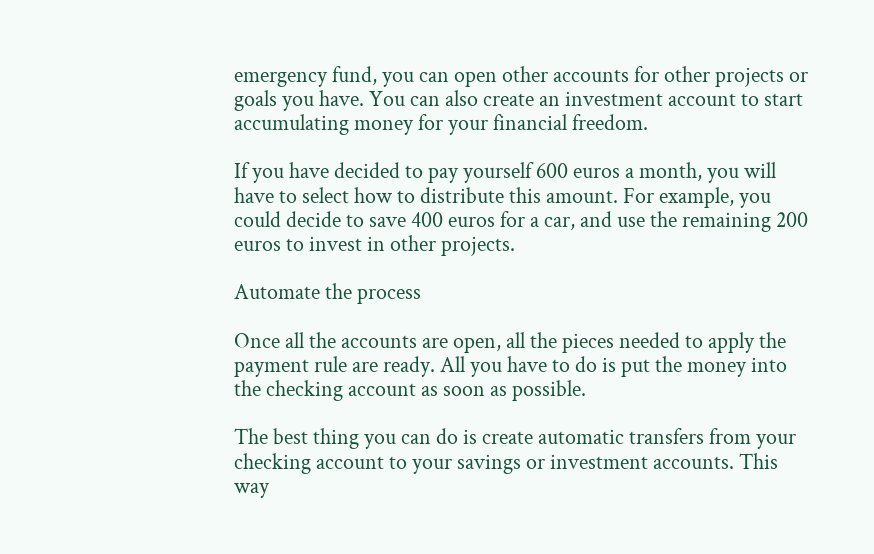emergency fund, you can open other accounts for other projects or goals you have. You can also create an investment account to start accumulating money for your financial freedom.

If you have decided to pay yourself 600 euros a month, you will have to select how to distribute this amount. For example, you could decide to save 400 euros for a car, and use the remaining 200 euros to invest in other projects.

Automate the process

Once all the accounts are open, all the pieces needed to apply the payment rule are ready. All you have to do is put the money into the checking account as soon as possible.

The best thing you can do is create automatic transfers from your checking account to your savings or investment accounts. This way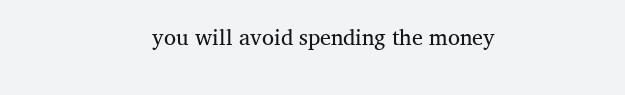you will avoid spending the money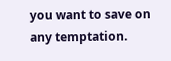you want to save on any temptation.